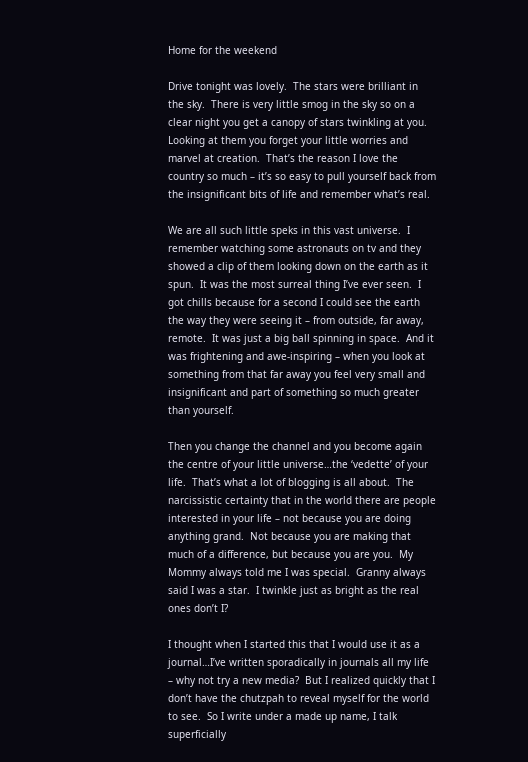Home for the weekend

Drive tonight was lovely.  The stars were brilliant in the sky.  There is very little smog in the sky so on a clear night you get a canopy of stars twinkling at you.  Looking at them you forget your little worries and marvel at creation.  That’s the reason I love the country so much – it’s so easy to pull yourself back from the insignificant bits of life and remember what’s real.

We are all such little speks in this vast universe.  I remember watching some astronauts on tv and they showed a clip of them looking down on the earth as it spun.  It was the most surreal thing I’ve ever seen.  I got chills because for a second I could see the earth the way they were seeing it – from outside, far away, remote.  It was just a big ball spinning in space.  And it was frightening and awe-inspiring – when you look at something from that far away you feel very small and insignificant and part of something so much greater than yourself.

Then you change the channel and you become again the centre of your little universe…the ‘vedette’ of your life.  That’s what a lot of blogging is all about.  The narcissistic certainty that in the world there are people interested in your life – not because you are doing anything grand.  Not because you are making that much of a difference, but because you are you.  My Mommy always told me I was special.  Granny always said I was a star.  I twinkle just as bright as the real ones don’t I?

I thought when I started this that I would use it as a journal…I’ve written sporadically in journals all my life – why not try a new media?  But I realized quickly that I don’t have the chutzpah to reveal myself for the world to see.  So I write under a made up name, I talk superficially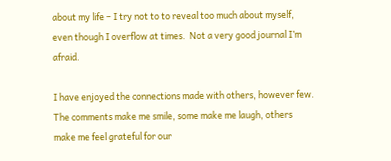about my life – I try not to to reveal too much about myself, even though I overflow at times.  Not a very good journal I’m afraid.

I have enjoyed the connections made with others, however few.  The comments make me smile, some make me laugh, others make me feel grateful for our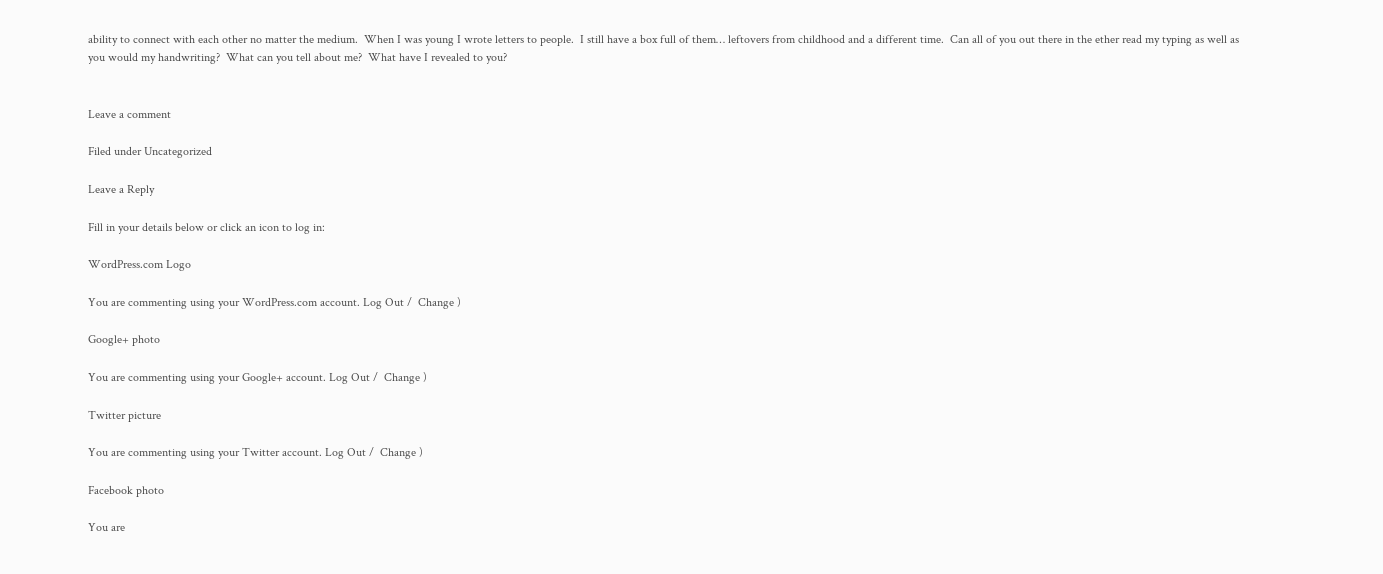ability to connect with each other no matter the medium.  When I was young I wrote letters to people.  I still have a box full of them… leftovers from childhood and a different time.  Can all of you out there in the ether read my typing as well as you would my handwriting?  What can you tell about me?  What have I revealed to you?


Leave a comment

Filed under Uncategorized

Leave a Reply

Fill in your details below or click an icon to log in:

WordPress.com Logo

You are commenting using your WordPress.com account. Log Out /  Change )

Google+ photo

You are commenting using your Google+ account. Log Out /  Change )

Twitter picture

You are commenting using your Twitter account. Log Out /  Change )

Facebook photo

You are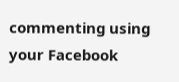commenting using your Facebook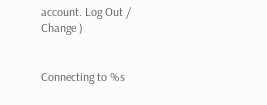account. Log Out /  Change )


Connecting to %s